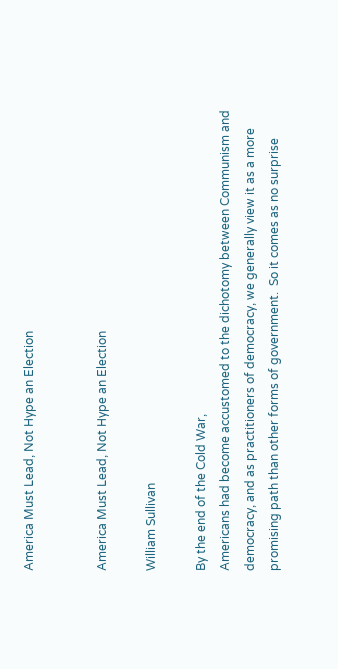America Must Lead, Not Hype an Election


America Must Lead, Not Hype an Election

William Sullivan

By the end of the Cold War,
Americans had become accustomed to the dichotomy between Communism and
democracy, and as practitioners of democracy, we generally view it as a more
promising path than other forms of government.  So it comes as no surprise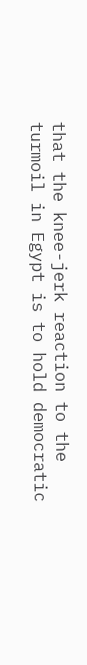that the knee-jerk reaction to the turmoil in Egypt is to hold democratic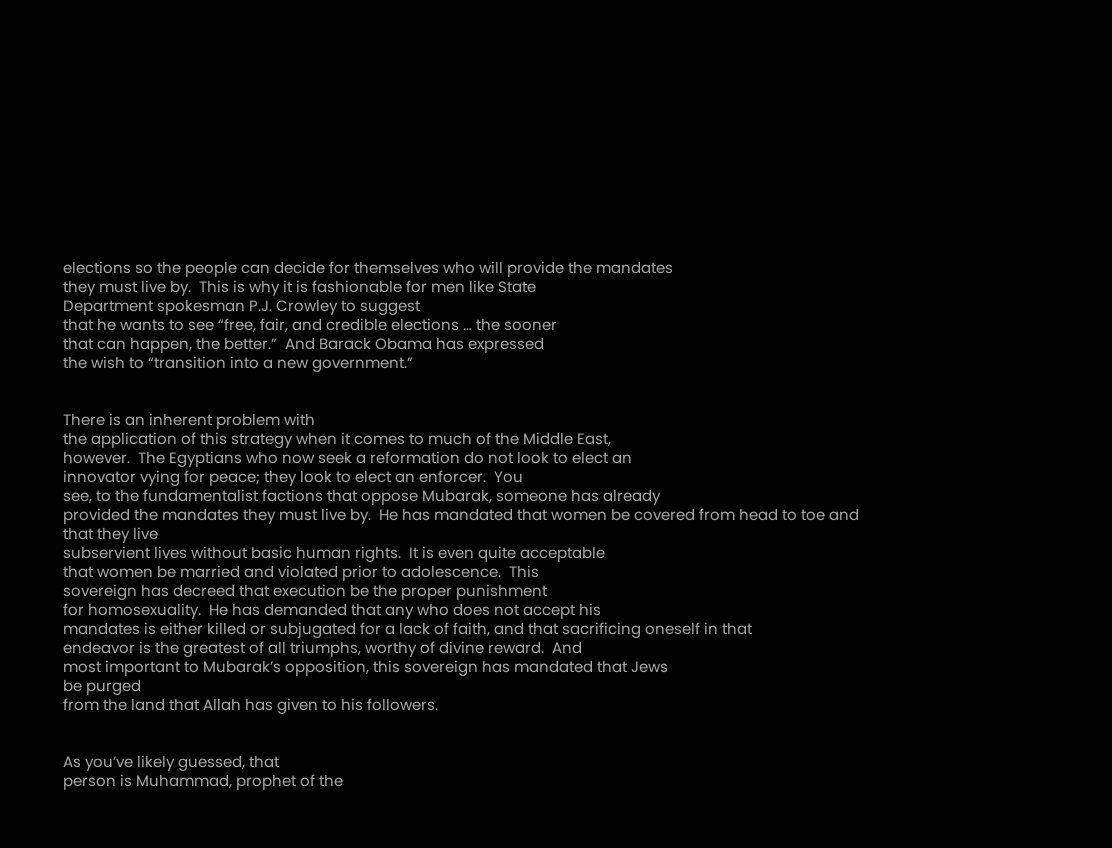elections so the people can decide for themselves who will provide the mandates
they must live by.  This is why it is fashionable for men like State
Department spokesman P.J. Crowley to suggest
that he wants to see “free, fair, and credible elections … the sooner
that can happen, the better.”  And Barack Obama has expressed
the wish to “transition into a new government.”


There is an inherent problem with
the application of this strategy when it comes to much of the Middle East,
however.  The Egyptians who now seek a reformation do not look to elect an
innovator vying for peace; they look to elect an enforcer.  You
see, to the fundamentalist factions that oppose Mubarak, someone has already
provided the mandates they must live by.  He has mandated that women be covered from head to toe and that they live
subservient lives without basic human rights.  It is even quite acceptable
that women be married and violated prior to adolescence.  This
sovereign has decreed that execution be the proper punishment
for homosexuality.  He has demanded that any who does not accept his
mandates is either killed or subjugated for a lack of faith, and that sacrificing oneself in that
endeavor is the greatest of all triumphs, worthy of divine reward.  And
most important to Mubarak’s opposition, this sovereign has mandated that Jews
be purged
from the land that Allah has given to his followers.


As you’ve likely guessed, that
person is Muhammad, prophet of the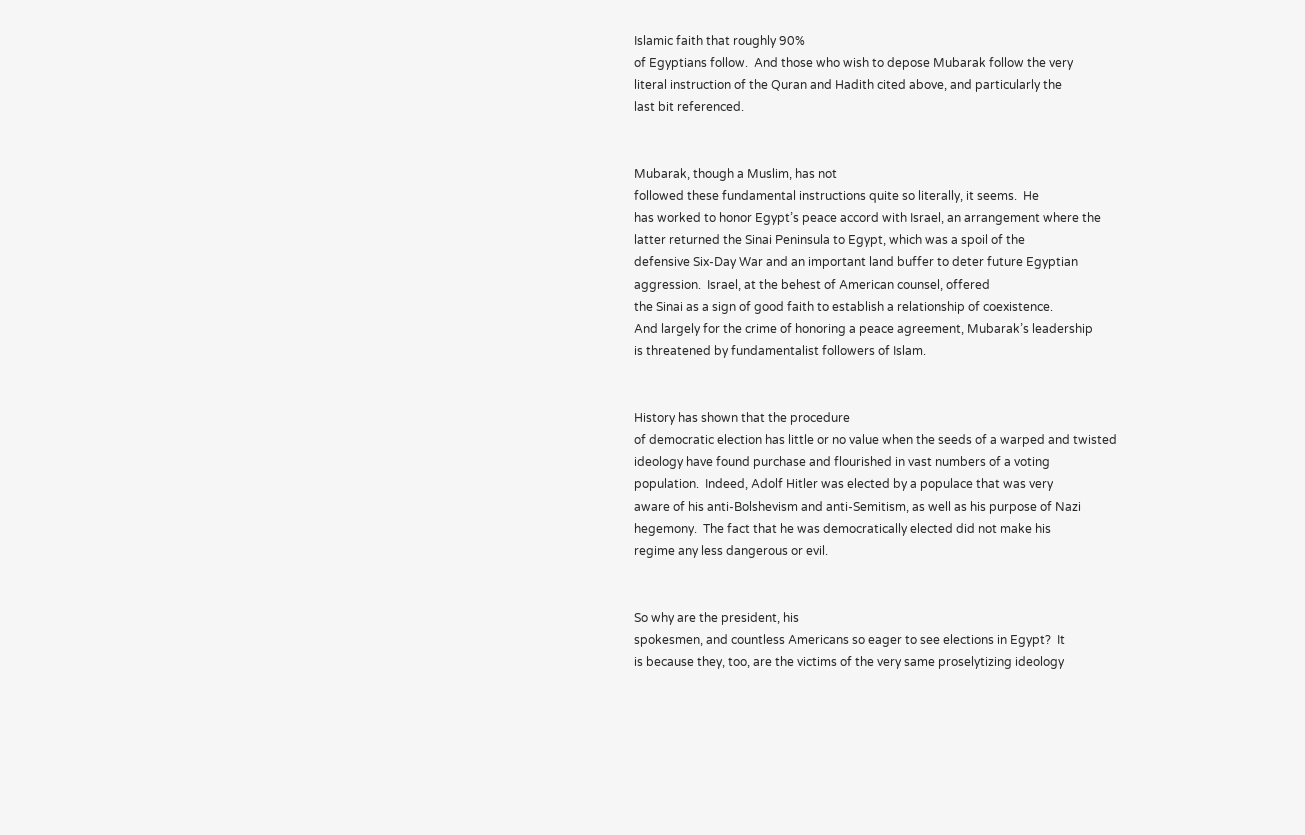Islamic faith that roughly 90%
of Egyptians follow.  And those who wish to depose Mubarak follow the very
literal instruction of the Quran and Hadith cited above, and particularly the
last bit referenced.


Mubarak, though a Muslim, has not
followed these fundamental instructions quite so literally, it seems.  He
has worked to honor Egypt’s peace accord with Israel, an arrangement where the
latter returned the Sinai Peninsula to Egypt, which was a spoil of the
defensive Six-Day War and an important land buffer to deter future Egyptian
aggression.  Israel, at the behest of American counsel, offered
the Sinai as a sign of good faith to establish a relationship of coexistence.
And largely for the crime of honoring a peace agreement, Mubarak’s leadership
is threatened by fundamentalist followers of Islam.


History has shown that the procedure
of democratic election has little or no value when the seeds of a warped and twisted
ideology have found purchase and flourished in vast numbers of a voting
population.  Indeed, Adolf Hitler was elected by a populace that was very
aware of his anti-Bolshevism and anti-Semitism, as well as his purpose of Nazi
hegemony.  The fact that he was democratically elected did not make his
regime any less dangerous or evil.


So why are the president, his
spokesmen, and countless Americans so eager to see elections in Egypt?  It
is because they, too, are the victims of the very same proselytizing ideology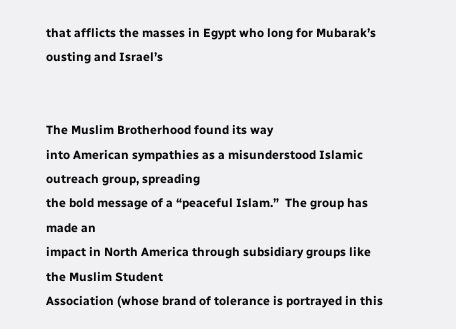that afflicts the masses in Egypt who long for Mubarak’s ousting and Israel’s


The Muslim Brotherhood found its way
into American sympathies as a misunderstood Islamic outreach group, spreading
the bold message of a “peaceful Islam.”  The group has made an
impact in North America through subsidiary groups like the Muslim Student
Association (whose brand of tolerance is portrayed in this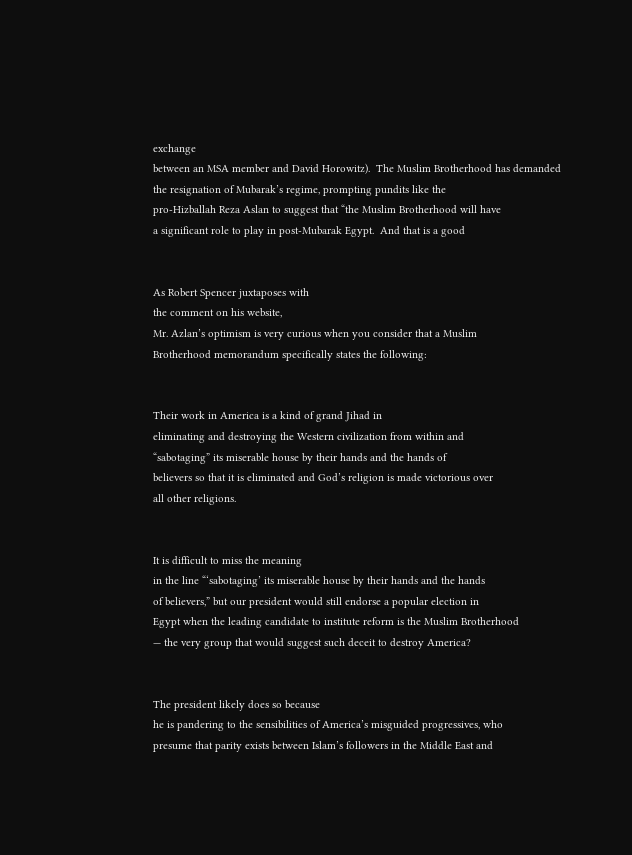exchange
between an MSA member and David Horowitz).  The Muslim Brotherhood has demanded the resignation of Mubarak’s regime, prompting pundits like the
pro-Hizballah Reza Aslan to suggest that “the Muslim Brotherhood will have
a significant role to play in post-Mubarak Egypt.  And that is a good


As Robert Spencer juxtaposes with
the comment on his website,
Mr. Azlan’s optimism is very curious when you consider that a Muslim
Brotherhood memorandum specifically states the following:


Their work in America is a kind of grand Jihad in
eliminating and destroying the Western civilization from within and
“sabotaging” its miserable house by their hands and the hands of
believers so that it is eliminated and God’s religion is made victorious over
all other religions.


It is difficult to miss the meaning
in the line “‘sabotaging’ its miserable house by their hands and the hands
of believers,” but our president would still endorse a popular election in
Egypt when the leading candidate to institute reform is the Muslim Brotherhood
— the very group that would suggest such deceit to destroy America?


The president likely does so because
he is pandering to the sensibilities of America’s misguided progressives, who
presume that parity exists between Islam’s followers in the Middle East and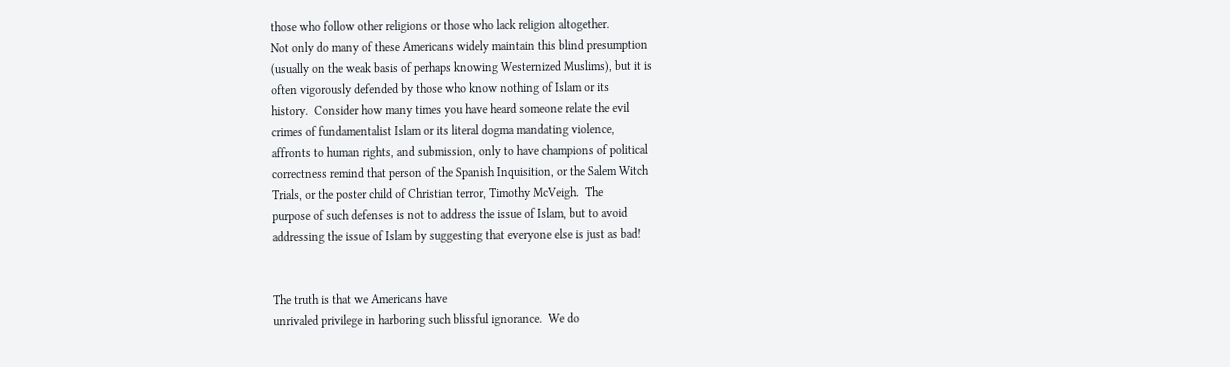those who follow other religions or those who lack religion altogether.
Not only do many of these Americans widely maintain this blind presumption
(usually on the weak basis of perhaps knowing Westernized Muslims), but it is
often vigorously defended by those who know nothing of Islam or its
history.  Consider how many times you have heard someone relate the evil
crimes of fundamentalist Islam or its literal dogma mandating violence,
affronts to human rights, and submission, only to have champions of political
correctness remind that person of the Spanish Inquisition, or the Salem Witch
Trials, or the poster child of Christian terror, Timothy McVeigh.  The
purpose of such defenses is not to address the issue of Islam, but to avoid
addressing the issue of Islam by suggesting that everyone else is just as bad!


The truth is that we Americans have
unrivaled privilege in harboring such blissful ignorance.  We do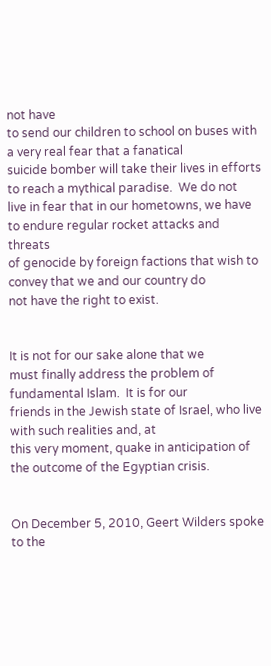not have
to send our children to school on buses with a very real fear that a fanatical
suicide bomber will take their lives in efforts to reach a mythical paradise.  We do not
live in fear that in our hometowns, we have to endure regular rocket attacks and threats
of genocide by foreign factions that wish to convey that we and our country do
not have the right to exist.


It is not for our sake alone that we
must finally address the problem of fundamental Islam.  It is for our
friends in the Jewish state of Israel, who live with such realities and, at
this very moment, quake in anticipation of the outcome of the Egyptian crisis.


On December 5, 2010, Geert Wilders spoke
to the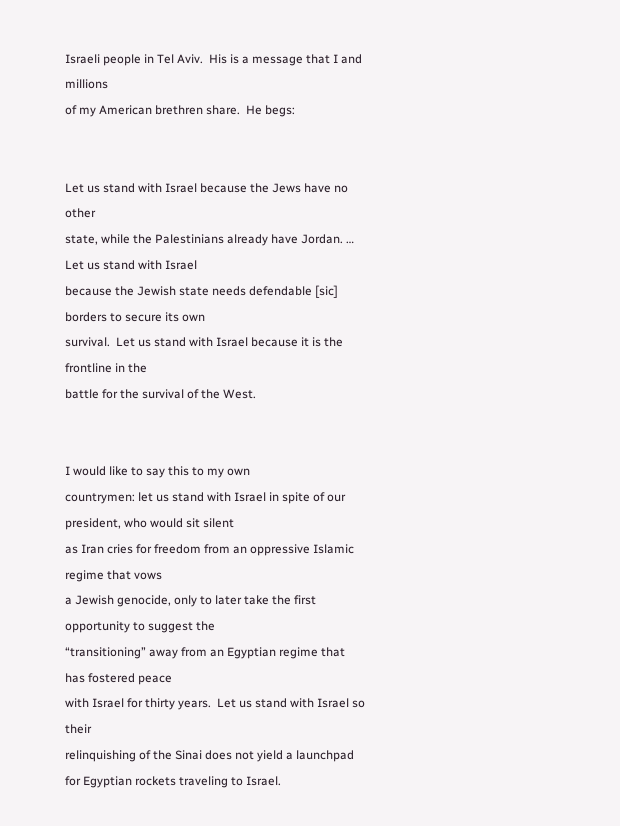Israeli people in Tel Aviv.  His is a message that I and millions
of my American brethren share.  He begs:


Let us stand with Israel because the Jews have no other
state, while the Palestinians already have Jordan. … Let us stand with Israel
because the Jewish state needs defendable [sic] borders to secure its own
survival.  Let us stand with Israel because it is the frontline in the
battle for the survival of the West.


I would like to say this to my own
countrymen: let us stand with Israel in spite of our president, who would sit silent
as Iran cries for freedom from an oppressive Islamic regime that vows
a Jewish genocide, only to later take the first opportunity to suggest the
“transitioning” away from an Egyptian regime that has fostered peace
with Israel for thirty years.  Let us stand with Israel so their
relinquishing of the Sinai does not yield a launchpad for Egyptian rockets traveling to Israel.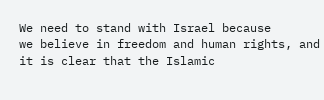We need to stand with Israel because
we believe in freedom and human rights, and it is clear that the Islamic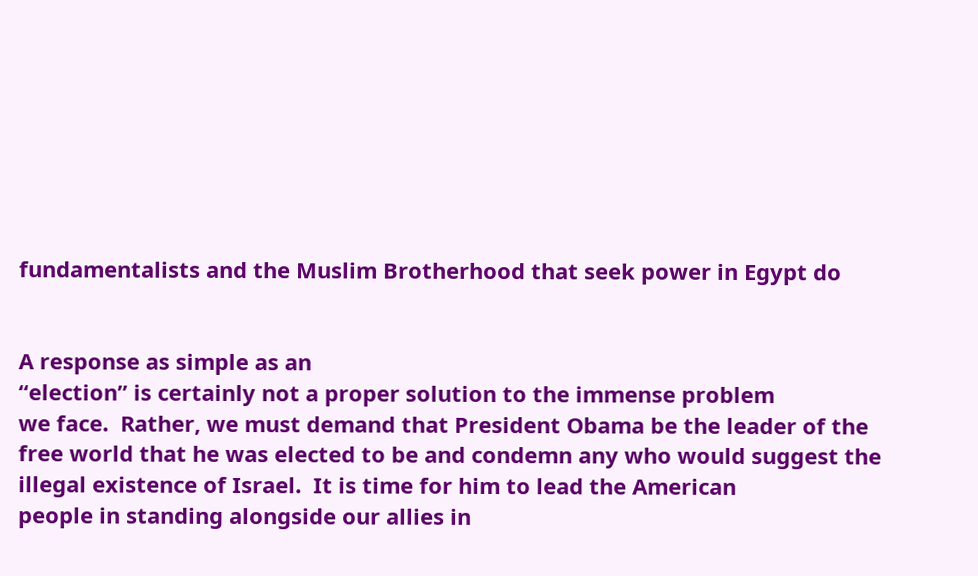fundamentalists and the Muslim Brotherhood that seek power in Egypt do


A response as simple as an
“election” is certainly not a proper solution to the immense problem
we face.  Rather, we must demand that President Obama be the leader of the
free world that he was elected to be and condemn any who would suggest the
illegal existence of Israel.  It is time for him to lead the American
people in standing alongside our allies in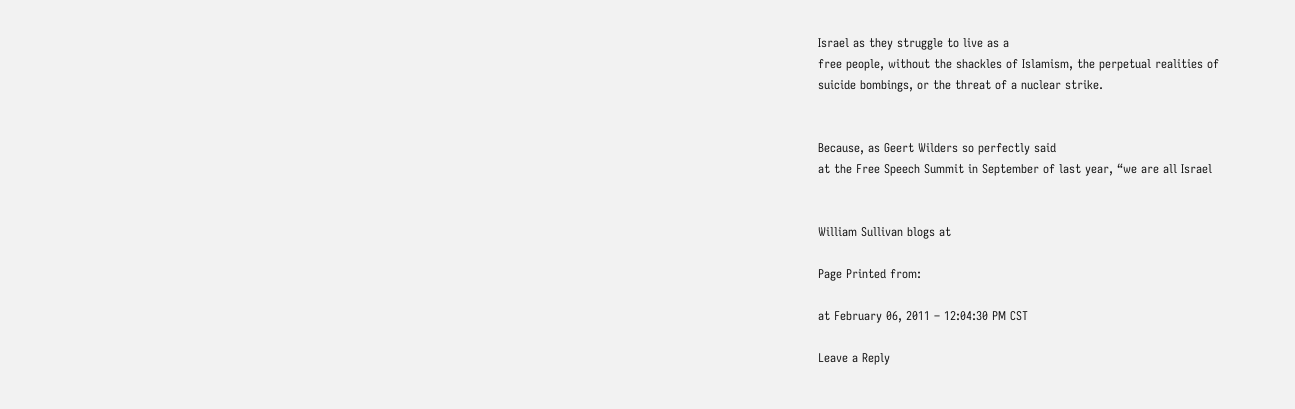Israel as they struggle to live as a
free people, without the shackles of Islamism, the perpetual realities of
suicide bombings, or the threat of a nuclear strike.


Because, as Geert Wilders so perfectly said
at the Free Speech Summit in September of last year, “we are all Israel


William Sullivan blogs at

Page Printed from:

at February 06, 2011 – 12:04:30 PM CST

Leave a Reply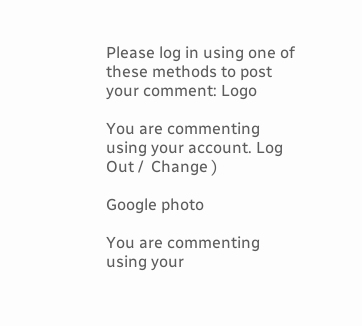Please log in using one of these methods to post your comment: Logo

You are commenting using your account. Log Out /  Change )

Google photo

You are commenting using your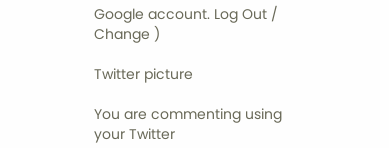Google account. Log Out /  Change )

Twitter picture

You are commenting using your Twitter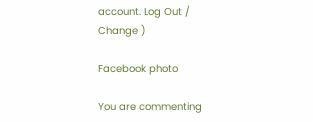account. Log Out /  Change )

Facebook photo

You are commenting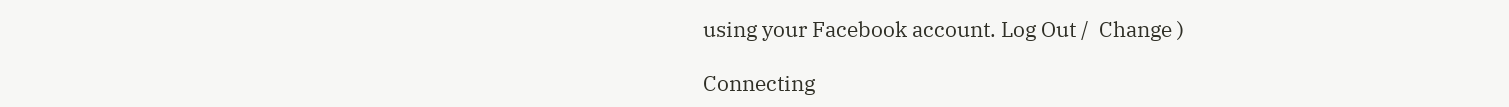using your Facebook account. Log Out /  Change )

Connecting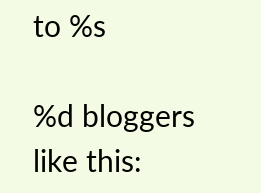to %s

%d bloggers like this: